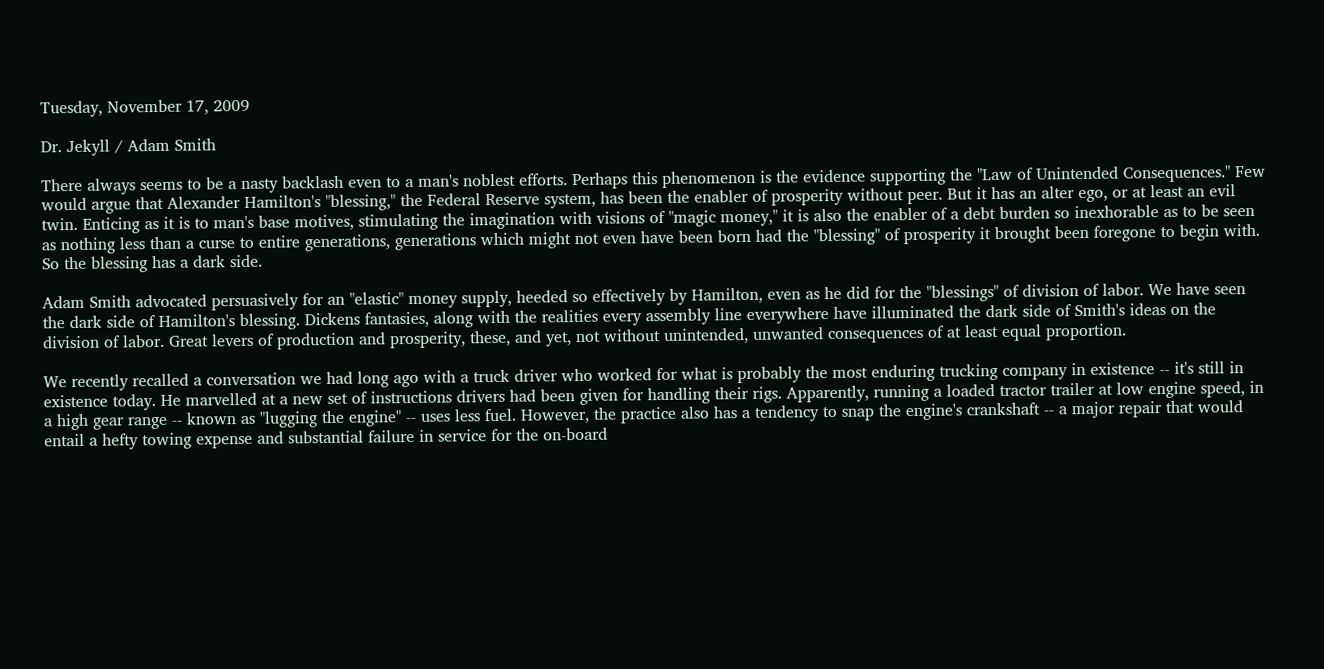Tuesday, November 17, 2009

Dr. Jekyll / Adam Smith

There always seems to be a nasty backlash even to a man's noblest efforts. Perhaps this phenomenon is the evidence supporting the "Law of Unintended Consequences." Few would argue that Alexander Hamilton's "blessing," the Federal Reserve system, has been the enabler of prosperity without peer. But it has an alter ego, or at least an evil twin. Enticing as it is to man's base motives, stimulating the imagination with visions of "magic money," it is also the enabler of a debt burden so inexhorable as to be seen as nothing less than a curse to entire generations, generations which might not even have been born had the "blessing" of prosperity it brought been foregone to begin with. So the blessing has a dark side.

Adam Smith advocated persuasively for an "elastic" money supply, heeded so effectively by Hamilton, even as he did for the "blessings" of division of labor. We have seen the dark side of Hamilton's blessing. Dickens fantasies, along with the realities every assembly line everywhere have illuminated the dark side of Smith's ideas on the division of labor. Great levers of production and prosperity, these, and yet, not without unintended, unwanted consequences of at least equal proportion.

We recently recalled a conversation we had long ago with a truck driver who worked for what is probably the most enduring trucking company in existence -- it's still in existence today. He marvelled at a new set of instructions drivers had been given for handling their rigs. Apparently, running a loaded tractor trailer at low engine speed, in a high gear range -- known as "lugging the engine" -- uses less fuel. However, the practice also has a tendency to snap the engine's crankshaft -- a major repair that would entail a hefty towing expense and substantial failure in service for the on-board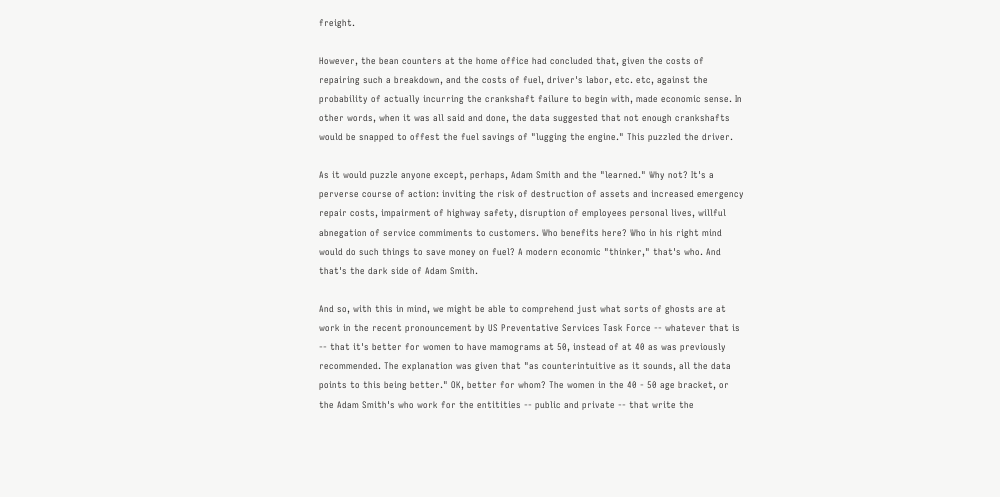freight.

However, the bean counters at the home office had concluded that, given the costs of repairing such a breakdown, and the costs of fuel, driver's labor, etc. etc, against the probability of actually incurring the crankshaft failure to begin with, made economic sense. In other words, when it was all said and done, the data suggested that not enough crankshafts would be snapped to offest the fuel savings of "lugging the engine." This puzzled the driver.

As it would puzzle anyone except, perhaps, Adam Smith and the "learned." Why not? It's a perverse course of action: inviting the risk of destruction of assets and increased emergency repair costs, impairment of highway safety, disruption of employees personal lives, willful abnegation of service commiments to customers. Who benefits here? Who in his right mind would do such things to save money on fuel? A modern economic "thinker," that's who. And that's the dark side of Adam Smith.

And so, with this in mind, we might be able to comprehend just what sorts of ghosts are at work in the recent pronouncement by US Preventative Services Task Force -- whatever that is -- that it's better for women to have mamograms at 50, instead of at 40 as was previously recommended. The explanation was given that "as counterintuitive as it sounds, all the data points to this being better." OK, better for whom? The women in the 40 - 50 age bracket, or the Adam Smith's who work for the entitities -- public and private -- that write the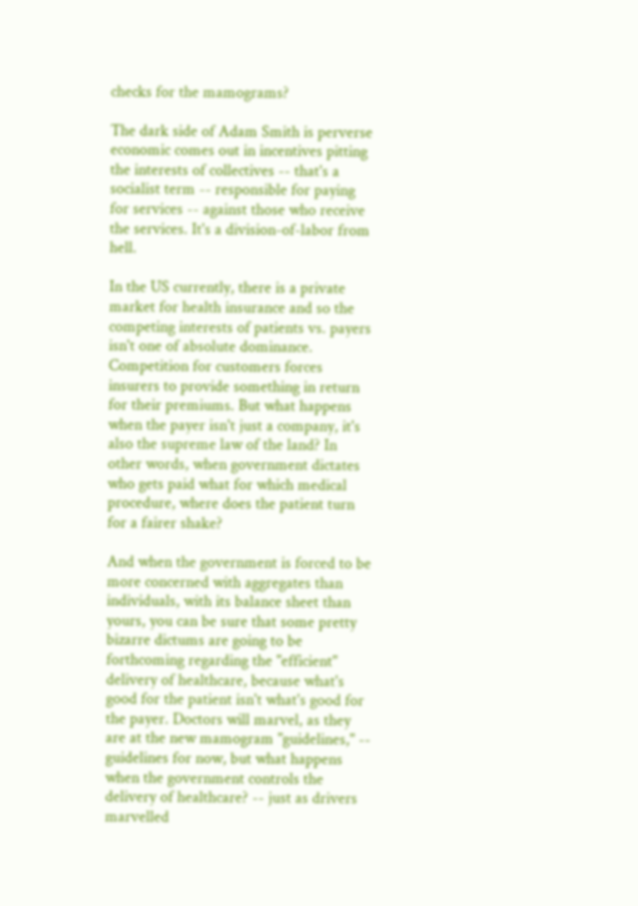checks for the mamograms?

The dark side of Adam Smith is perverse economic comes out in incentives pitting the interests of collectives -- that's a socialist term -- responsible for paying for services -- against those who receive the services. It's a division-of-labor from hell.

In the US currently, there is a private market for health insurance and so the competing interests of patients vs. payers isn't one of absolute dominance. Competition for customers forces insurers to provide something in return for their premiums. But what happens when the payer isn't just a company, it's also the supreme law of the land? In other words, when government dictates who gets paid what for which medical procedure, where does the patient turn for a fairer shake?

And when the government is forced to be more concerned with aggregates than individuals, with its balance sheet than yours, you can be sure that some pretty bizarre dictums are going to be forthcoming regarding the "efficient" delivery of healthcare, because what's good for the patient isn't what's good for the payer. Doctors will marvel, as they are at the new mamogram "guidelines," -- guidelines for now, but what happens when the government controls the delivery of healthcare? -- just as drivers marvelled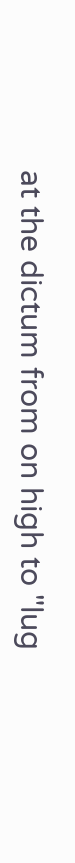at the dictum from on high to "lug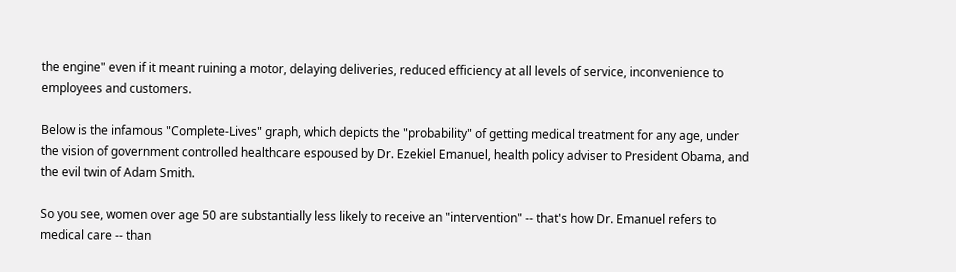the engine" even if it meant ruining a motor, delaying deliveries, reduced efficiency at all levels of service, inconvenience to employees and customers.

Below is the infamous "Complete-Lives" graph, which depicts the "probability" of getting medical treatment for any age, under the vision of government controlled healthcare espoused by Dr. Ezekiel Emanuel, health policy adviser to President Obama, and the evil twin of Adam Smith.

So you see, women over age 50 are substantially less likely to receive an "intervention" -- that's how Dr. Emanuel refers to medical care -- than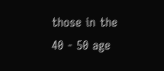those in the 40 - 50 age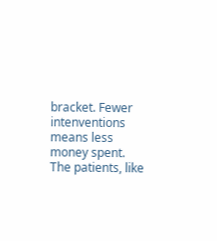bracket. Fewer intenventions means less money spent. The patients, like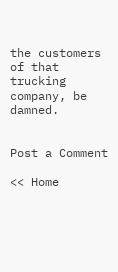the customers of that trucking company, be damned.


Post a Comment

<< Home